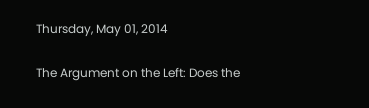Thursday, May 01, 2014

The Argument on the Left: Does the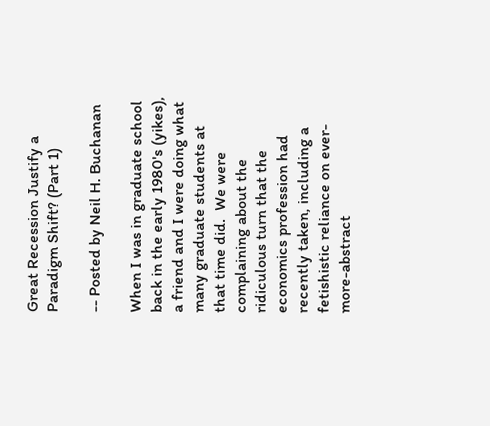Great Recession Justify a Paradigm Shift? (Part 1)

-- Posted by Neil H. Buchanan

When I was in graduate school back in the early 1980's (yikes), a friend and I were doing what many graduate students at that time did.  We were complaining about the ridiculous turn that the economics profession had recently taken, including a fetishistic reliance on ever-more-abstract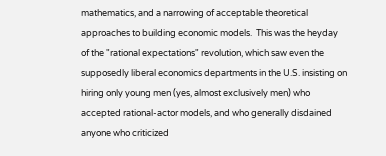mathematics, and a narrowing of acceptable theoretical approaches to building economic models.  This was the heyday of the "rational expectations" revolution, which saw even the supposedly liberal economics departments in the U.S. insisting on hiring only young men (yes, almost exclusively men) who accepted rational-actor models, and who generally disdained anyone who criticized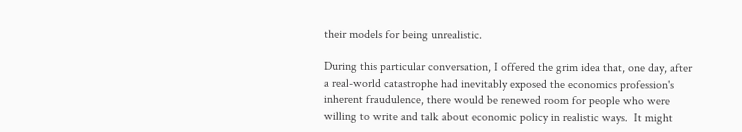their models for being unrealistic.

During this particular conversation, I offered the grim idea that, one day, after a real-world catastrophe had inevitably exposed the economics profession's inherent fraudulence, there would be renewed room for people who were willing to write and talk about economic policy in realistic ways.  It might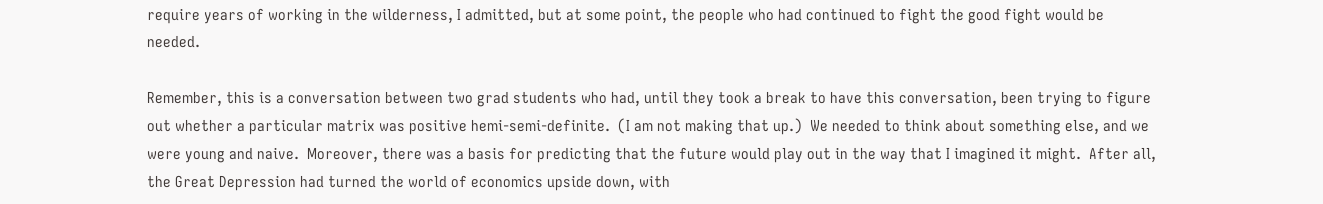require years of working in the wilderness, I admitted, but at some point, the people who had continued to fight the good fight would be needed.

Remember, this is a conversation between two grad students who had, until they took a break to have this conversation, been trying to figure out whether a particular matrix was positive hemi-semi-definite.  (I am not making that up.)  We needed to think about something else, and we were young and naive.  Moreover, there was a basis for predicting that the future would play out in the way that I imagined it might.  After all, the Great Depression had turned the world of economics upside down, with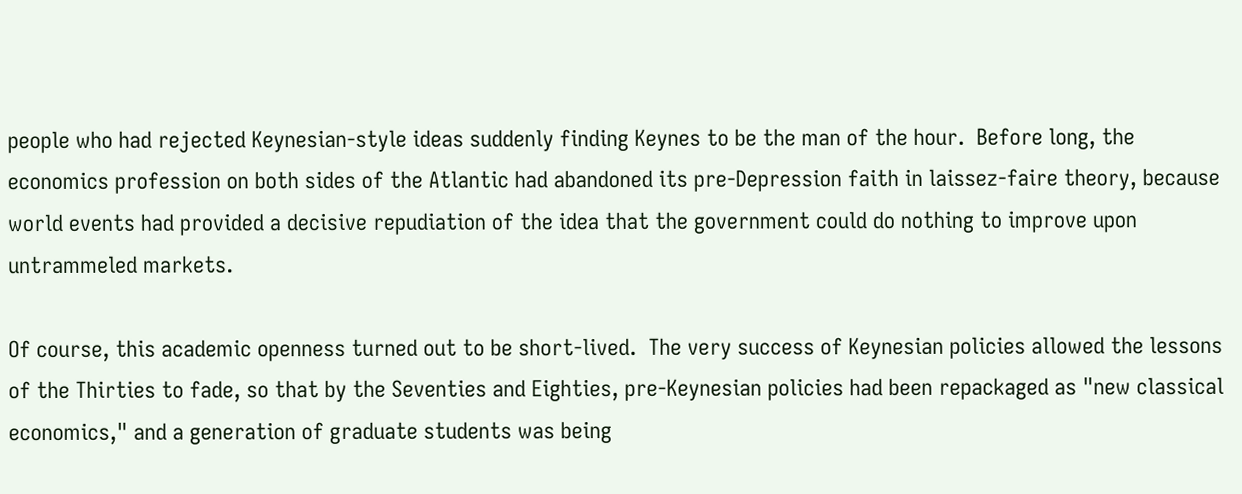people who had rejected Keynesian-style ideas suddenly finding Keynes to be the man of the hour.  Before long, the economics profession on both sides of the Atlantic had abandoned its pre-Depression faith in laissez-faire theory, because world events had provided a decisive repudiation of the idea that the government could do nothing to improve upon untrammeled markets.

Of course, this academic openness turned out to be short-lived.  The very success of Keynesian policies allowed the lessons of the Thirties to fade, so that by the Seventies and Eighties, pre-Keynesian policies had been repackaged as "new classical economics," and a generation of graduate students was being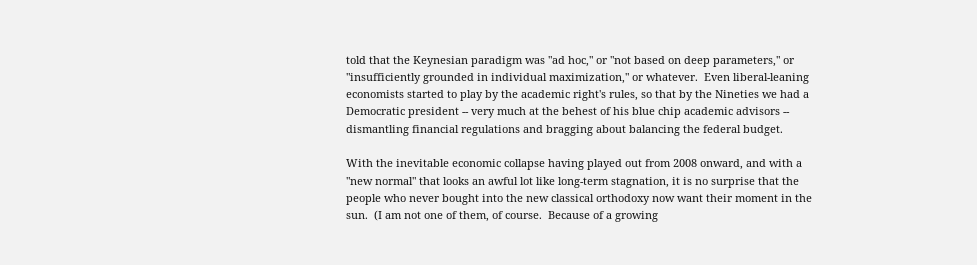told that the Keynesian paradigm was "ad hoc," or "not based on deep parameters," or "insufficiently grounded in individual maximization," or whatever.  Even liberal-leaning economists started to play by the academic right's rules, so that by the Nineties we had a Democratic president -- very much at the behest of his blue chip academic advisors -- dismantling financial regulations and bragging about balancing the federal budget.

With the inevitable economic collapse having played out from 2008 onward, and with a "new normal" that looks an awful lot like long-term stagnation, it is no surprise that the people who never bought into the new classical orthodoxy now want their moment in the sun.  (I am not one of them, of course.  Because of a growing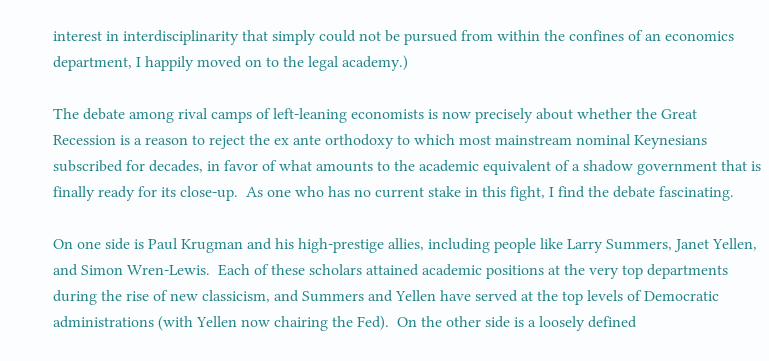interest in interdisciplinarity that simply could not be pursued from within the confines of an economics department, I happily moved on to the legal academy.)

The debate among rival camps of left-leaning economists is now precisely about whether the Great Recession is a reason to reject the ex ante orthodoxy to which most mainstream nominal Keynesians subscribed for decades, in favor of what amounts to the academic equivalent of a shadow government that is finally ready for its close-up.  As one who has no current stake in this fight, I find the debate fascinating.

On one side is Paul Krugman and his high-prestige allies, including people like Larry Summers, Janet Yellen, and Simon Wren-Lewis.  Each of these scholars attained academic positions at the very top departments during the rise of new classicism, and Summers and Yellen have served at the top levels of Democratic administrations (with Yellen now chairing the Fed).  On the other side is a loosely defined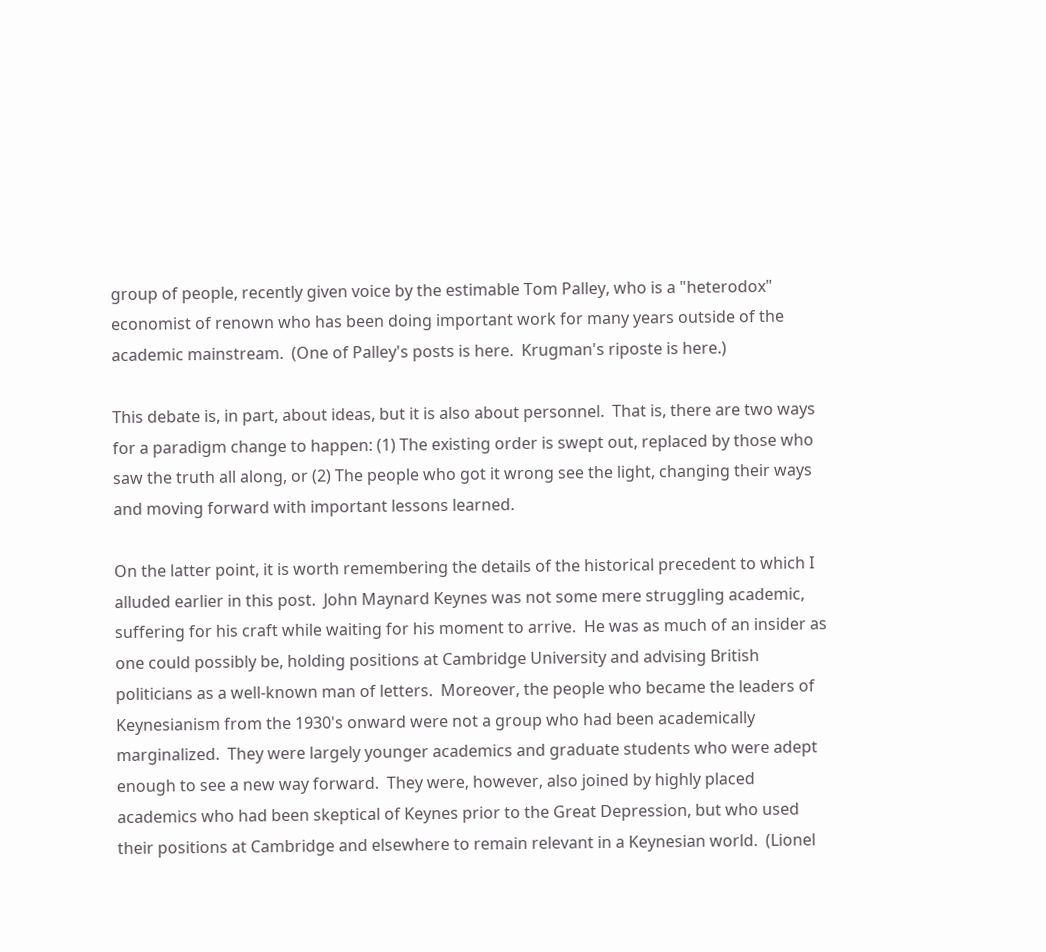group of people, recently given voice by the estimable Tom Palley, who is a "heterodox" economist of renown who has been doing important work for many years outside of the academic mainstream.  (One of Palley's posts is here.  Krugman's riposte is here.)

This debate is, in part, about ideas, but it is also about personnel.  That is, there are two ways for a paradigm change to happen: (1) The existing order is swept out, replaced by those who saw the truth all along, or (2) The people who got it wrong see the light, changing their ways and moving forward with important lessons learned.

On the latter point, it is worth remembering the details of the historical precedent to which I alluded earlier in this post.  John Maynard Keynes was not some mere struggling academic, suffering for his craft while waiting for his moment to arrive.  He was as much of an insider as one could possibly be, holding positions at Cambridge University and advising British politicians as a well-known man of letters.  Moreover, the people who became the leaders of Keynesianism from the 1930's onward were not a group who had been academically marginalized.  They were largely younger academics and graduate students who were adept enough to see a new way forward.  They were, however, also joined by highly placed academics who had been skeptical of Keynes prior to the Great Depression, but who used their positions at Cambridge and elsewhere to remain relevant in a Keynesian world.  (Lionel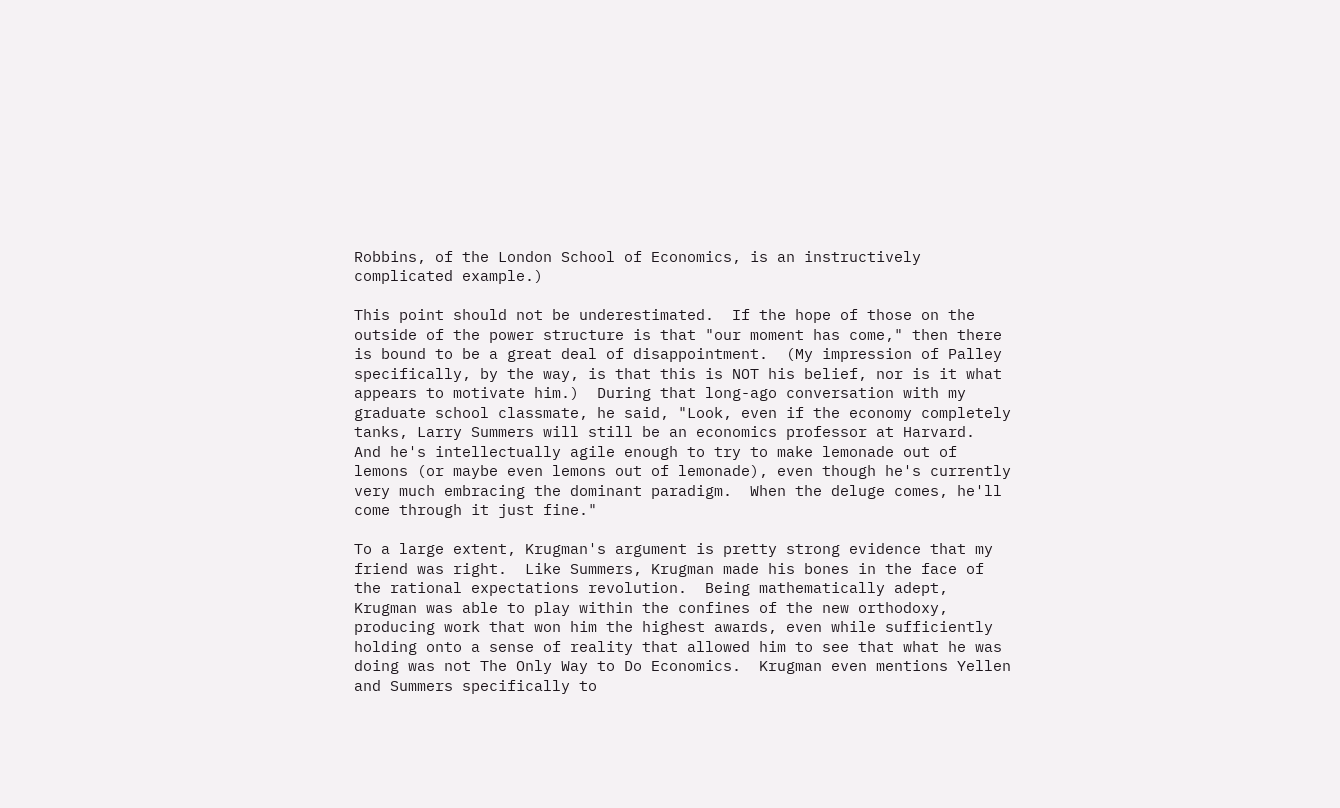Robbins, of the London School of Economics, is an instructively complicated example.)

This point should not be underestimated.  If the hope of those on the outside of the power structure is that "our moment has come," then there is bound to be a great deal of disappointment.  (My impression of Palley specifically, by the way, is that this is NOT his belief, nor is it what appears to motivate him.)  During that long-ago conversation with my graduate school classmate, he said, "Look, even if the economy completely tanks, Larry Summers will still be an economics professor at Harvard.  And he's intellectually agile enough to try to make lemonade out of lemons (or maybe even lemons out of lemonade), even though he's currently very much embracing the dominant paradigm.  When the deluge comes, he'll come through it just fine."

To a large extent, Krugman's argument is pretty strong evidence that my friend was right.  Like Summers, Krugman made his bones in the face of the rational expectations revolution.  Being mathematically adept, Krugman was able to play within the confines of the new orthodoxy, producing work that won him the highest awards, even while sufficiently holding onto a sense of reality that allowed him to see that what he was doing was not The Only Way to Do Economics.  Krugman even mentions Yellen and Summers specifically to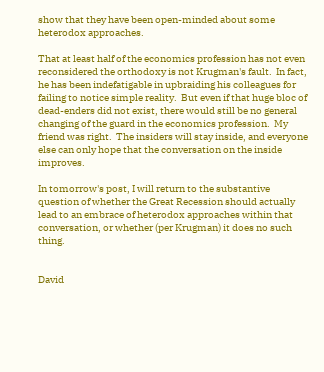show that they have been open-minded about some heterodox approaches.

That at least half of the economics profession has not even reconsidered the orthodoxy is not Krugman's fault.  In fact, he has been indefatigable in upbraiding his colleagues for failing to notice simple reality.  But even if that huge bloc of dead-enders did not exist, there would still be no general changing of the guard in the economics profession.  My friend was right.  The insiders will stay inside, and everyone else can only hope that the conversation on the inside improves.

In tomorrow's post, I will return to the substantive question of whether the Great Recession should actually lead to an embrace of heterodox approaches within that conversation, or whether (per Krugman) it does no such thing.


David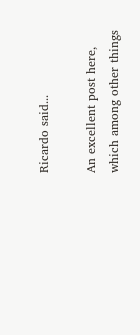Ricardo said...

An excellent post here, which among other things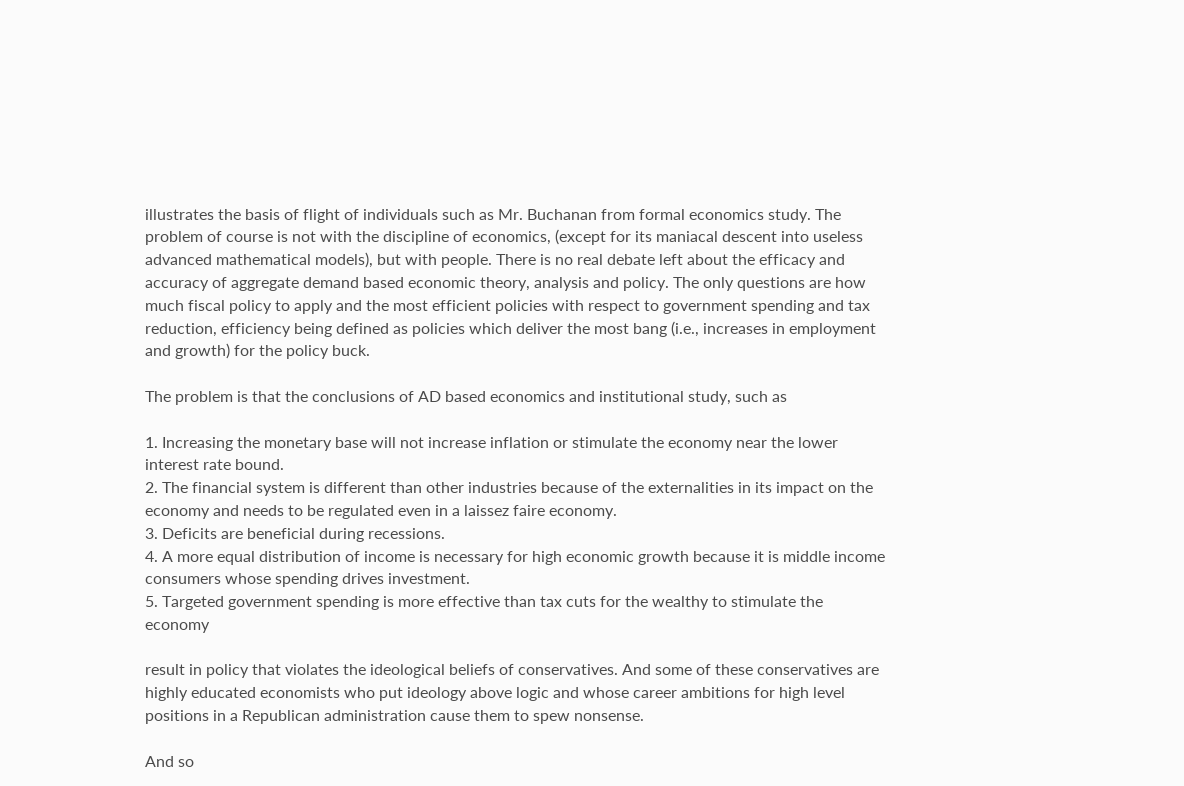illustrates the basis of flight of individuals such as Mr. Buchanan from formal economics study. The problem of course is not with the discipline of economics, (except for its maniacal descent into useless advanced mathematical models), but with people. There is no real debate left about the efficacy and accuracy of aggregate demand based economic theory, analysis and policy. The only questions are how much fiscal policy to apply and the most efficient policies with respect to government spending and tax reduction, efficiency being defined as policies which deliver the most bang (i.e., increases in employment and growth) for the policy buck.

The problem is that the conclusions of AD based economics and institutional study, such as

1. Increasing the monetary base will not increase inflation or stimulate the economy near the lower interest rate bound.
2. The financial system is different than other industries because of the externalities in its impact on the economy and needs to be regulated even in a laissez faire economy.
3. Deficits are beneficial during recessions.
4. A more equal distribution of income is necessary for high economic growth because it is middle income consumers whose spending drives investment.
5. Targeted government spending is more effective than tax cuts for the wealthy to stimulate the economy

result in policy that violates the ideological beliefs of conservatives. And some of these conservatives are highly educated economists who put ideology above logic and whose career ambitions for high level positions in a Republican administration cause them to spew nonsense.

And so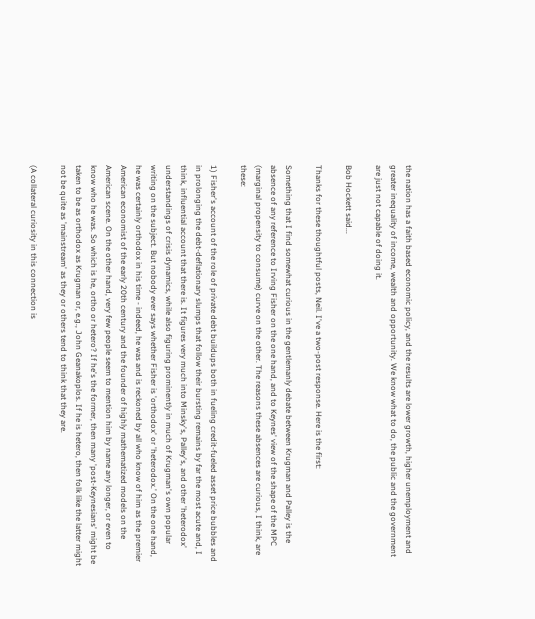the nation has a faith based economic policy, and the results are lower growth, higher unemployment and greater inequality of income, wealth and opportunity. We know what to do, the public and the government are just not capable of doing it.

Bob Hockett said...

Thanks for these thoughtful posts, Neil. I've a two-post response. Here is the first:

Something that I find somewhat curious in the gentlemanly debate between Krugman and Palley is the absence of any reference to Irving Fisher on the one hand, and to Keynes' view of the shape of the MPC (marginal propensity to consume) curve on the other. The reasons these absences are curious, I think, are these:

1) Fisher's account of the role of private debt buildups both in fueling credit-fueled asset price bubbles and in prolonging the debt-deflationary slumps that follow their bursting remains by far the most acute and, I think, influential account that there is. It figures very much into Minsky's, Palley's, and other 'heterodox' understandings of crisis dynamics, while also figuring prominently in much of Krugman's own popular writing on the subject. But nobody ever says whether Fisher is 'orthodox' or 'heterodox.' On the one hand, he was certainly orthodox in his time - indeed, he was and is reckoned by all who know of him as the premier American economist of the early 20th century and the founder of highly mathematized models on the American scene. On the other hand, very few people seem to mention him by name any longer, or even to know who he was. So which is he, ortho or hetero? If he's the former, then many 'post-Keynesians' might be taken to be as orthodox as Krugman or, e.g., John Geanakoplos. If he is hetero, then folk like the latter might not be quite as 'mainstream' as they or others tend to think that they are.

(A collateral curiosity in this connection is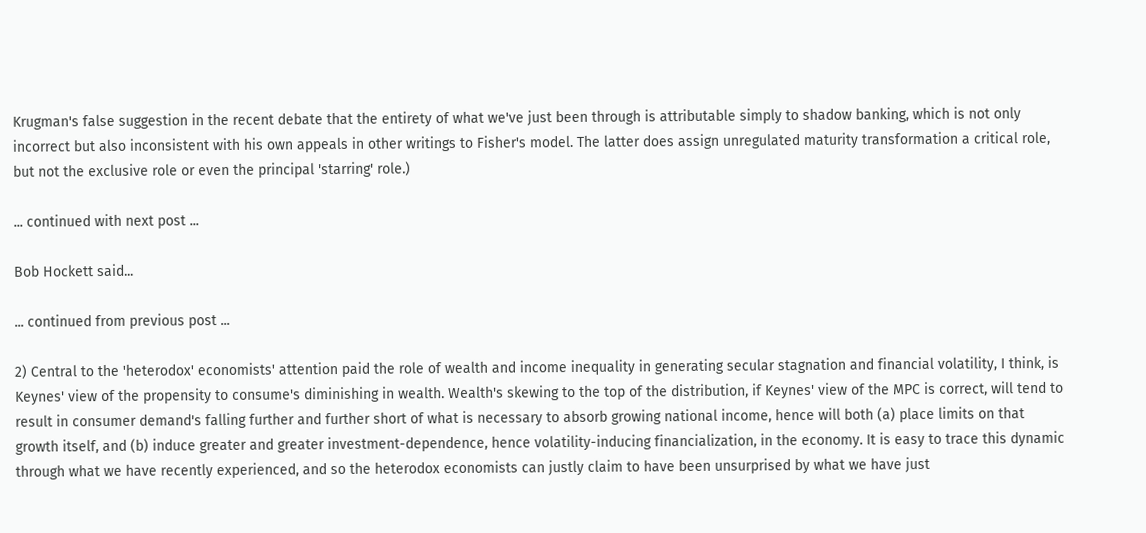Krugman's false suggestion in the recent debate that the entirety of what we've just been through is attributable simply to shadow banking, which is not only incorrect but also inconsistent with his own appeals in other writings to Fisher's model. The latter does assign unregulated maturity transformation a critical role, but not the exclusive role or even the principal 'starring' role.)

... continued with next post ...

Bob Hockett said...

... continued from previous post ...

2) Central to the 'heterodox' economists' attention paid the role of wealth and income inequality in generating secular stagnation and financial volatility, I think, is Keynes' view of the propensity to consume's diminishing in wealth. Wealth's skewing to the top of the distribution, if Keynes' view of the MPC is correct, will tend to result in consumer demand's falling further and further short of what is necessary to absorb growing national income, hence will both (a) place limits on that growth itself, and (b) induce greater and greater investment-dependence, hence volatility-inducing financialization, in the economy. It is easy to trace this dynamic through what we have recently experienced, and so the heterodox economists can justly claim to have been unsurprised by what we have just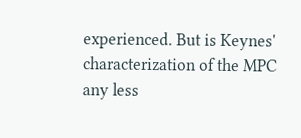experienced. But is Keynes' characterization of the MPC any less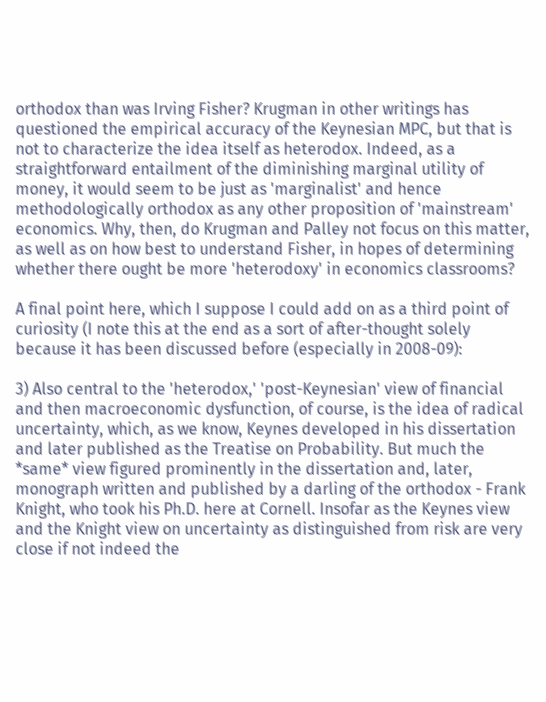orthodox than was Irving Fisher? Krugman in other writings has questioned the empirical accuracy of the Keynesian MPC, but that is not to characterize the idea itself as heterodox. Indeed, as a straightforward entailment of the diminishing marginal utility of money, it would seem to be just as 'marginalist' and hence methodologically orthodox as any other proposition of 'mainstream' economics. Why, then, do Krugman and Palley not focus on this matter, as well as on how best to understand Fisher, in hopes of determining whether there ought be more 'heterodoxy' in economics classrooms?

A final point here, which I suppose I could add on as a third point of curiosity (I note this at the end as a sort of after-thought solely because it has been discussed before (especially in 2008-09):

3) Also central to the 'heterodox,' 'post-Keynesian' view of financial and then macroeconomic dysfunction, of course, is the idea of radical uncertainty, which, as we know, Keynes developed in his dissertation and later published as the Treatise on Probability. But much the *same* view figured prominently in the dissertation and, later, monograph written and published by a darling of the orthodox - Frank Knight, who took his Ph.D. here at Cornell. Insofar as the Keynes view and the Knight view on uncertainty as distinguished from risk are very close if not indeed the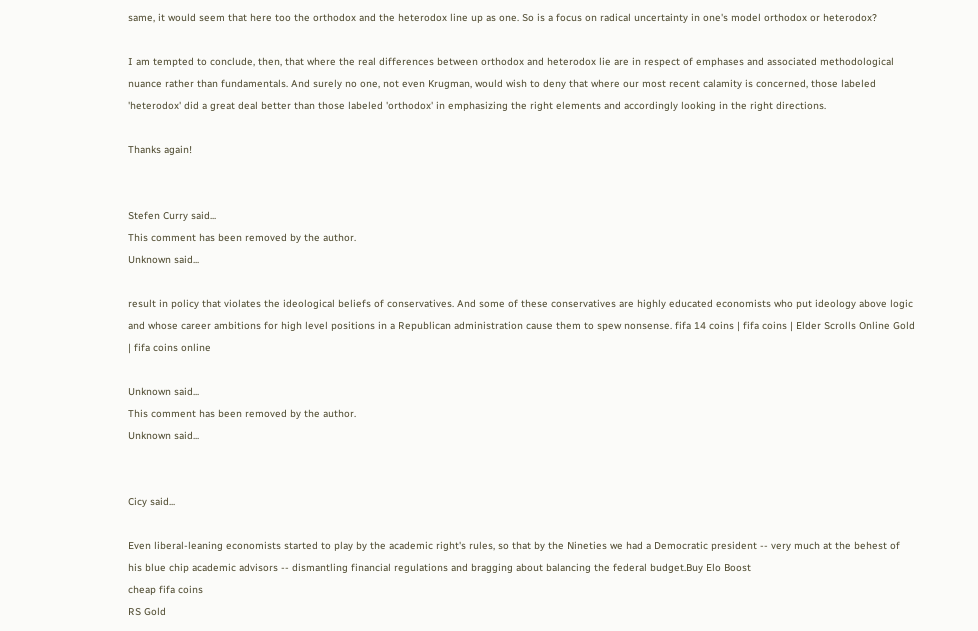same, it would seem that here too the orthodox and the heterodox line up as one. So is a focus on radical uncertainty in one's model orthodox or heterodox?

I am tempted to conclude, then, that where the real differences between orthodox and heterodox lie are in respect of emphases and associated methodological nuance rather than fundamentals. And surely no one, not even Krugman, would wish to deny that where our most recent calamity is concerned, those labeled 'heterodox' did a great deal better than those labeled 'orthodox' in emphasizing the right elements and accordingly looking in the right directions.

Thanks again!


Stefen Curry said...
This comment has been removed by the author.
Unknown said...

result in policy that violates the ideological beliefs of conservatives. And some of these conservatives are highly educated economists who put ideology above logic and whose career ambitions for high level positions in a Republican administration cause them to spew nonsense. fifa 14 coins | fifa coins | Elder Scrolls Online Gold | fifa coins online

Unknown said...
This comment has been removed by the author.
Unknown said...


Cicy said...

Even liberal-leaning economists started to play by the academic right's rules, so that by the Nineties we had a Democratic president -- very much at the behest of his blue chip academic advisors -- dismantling financial regulations and bragging about balancing the federal budget.Buy Elo Boost
cheap fifa coins
RS Gold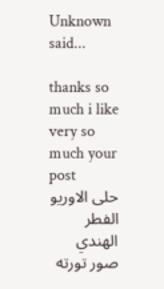Unknown said...

thanks so much i like very so much your post
حلى الاوريو الفطر الهندي صور تورته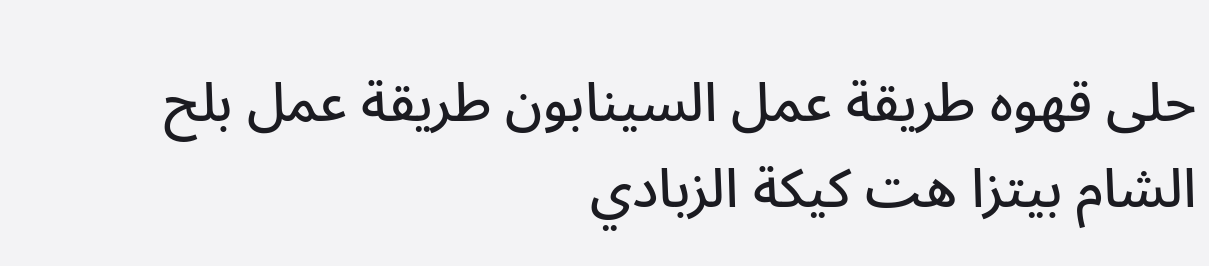حلى قهوه طريقة عمل السينابون طريقة عمل بلح الشام بيتزا هت كيكة الزبادي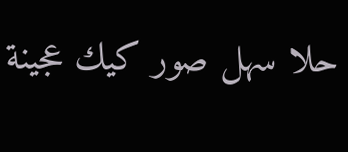حلا سهل صور كيك عجينة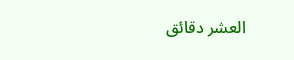العشر دقائق